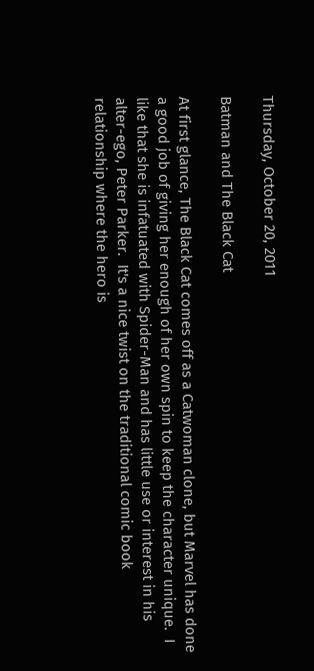Thursday, October 20, 2011

Batman and The Black Cat

At first glance, The Black Cat comes off as a Catwoman clone, but Marvel has done a good job of giving her enough of her own spin to keep the character unique.  I like that she is infatuated with Spider-Man and has little use or interest in his alter-ego, Peter Parker.  It's a nice twist on the traditional comic book relationship where the hero is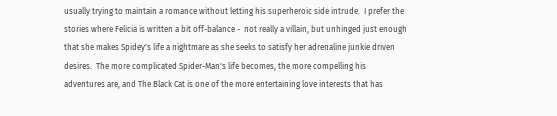usually trying to maintain a romance without letting his superheroic side intrude.  I prefer the stories where Felicia is written a bit off-balance -  not really a villain, but unhinged just enough that she makes Spidey's life a nightmare as she seeks to satisfy her adrenaline junkie driven desires.  The more complicated Spider-Man's life becomes, the more compelling his adventures are, and The Black Cat is one of the more entertaining love interests that has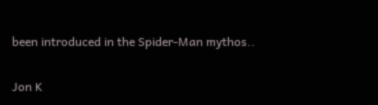been introduced in the Spider-Man mythos..


Jon K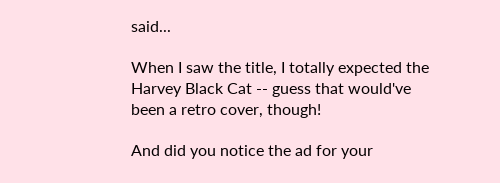said...

When I saw the title, I totally expected the Harvey Black Cat -- guess that would've been a retro cover, though!

And did you notice the ad for your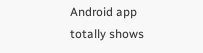Android app totally shows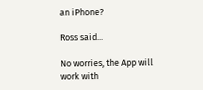an iPhone?

Ross said...

No worries, the App will work with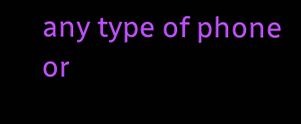any type of phone or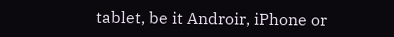tablet, be it Androir, iPhone or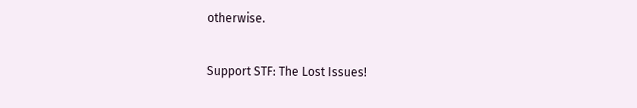otherwise.

Support STF: The Lost Issues!